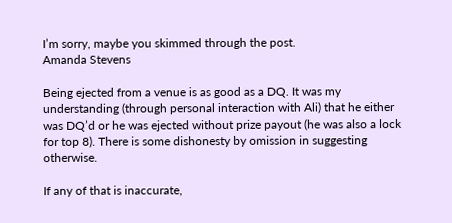I’m sorry, maybe you skimmed through the post.
Amanda Stevens

Being ejected from a venue is as good as a DQ. It was my understanding (through personal interaction with Ali) that he either was DQ’d or he was ejected without prize payout (he was also a lock for top 8). There is some dishonesty by omission in suggesting otherwise.

If any of that is inaccurate,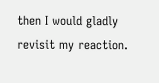then I would gladly revisit my reaction.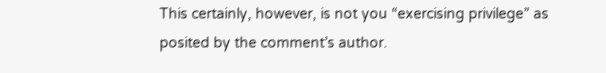This certainly, however, is not you “exercising privilege” as posited by the comment’s author.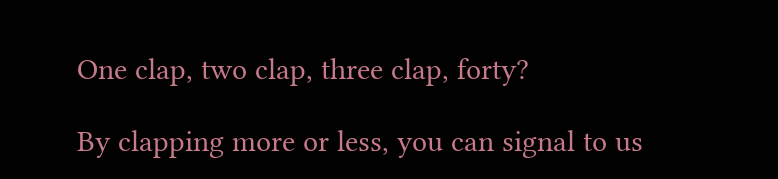One clap, two clap, three clap, forty?

By clapping more or less, you can signal to us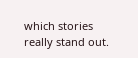which stories really stand out.